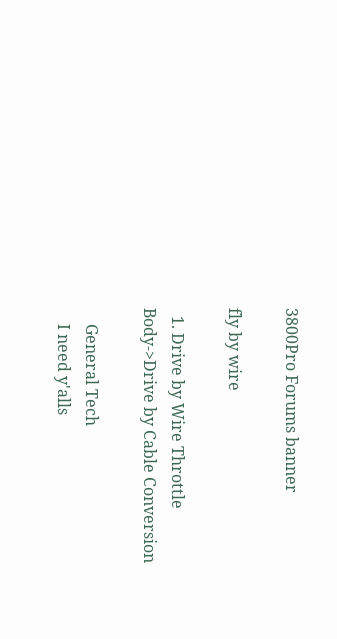3800Pro Forums banner

fly by wire

  1. Drive by Wire Throttle Body->Drive by Cable Conversion

    General Tech
    I need y'alls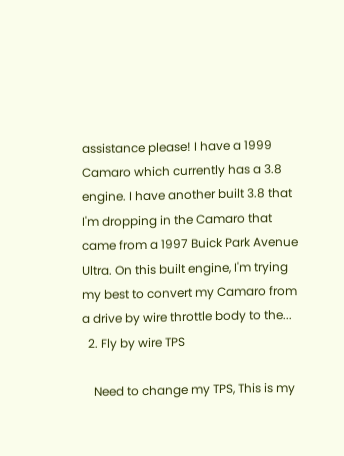assistance please! I have a 1999 Camaro which currently has a 3.8 engine. I have another built 3.8 that I'm dropping in the Camaro that came from a 1997 Buick Park Avenue Ultra. On this built engine, I'm trying my best to convert my Camaro from a drive by wire throttle body to the...
  2. Fly by wire TPS

    Need to change my TPS, This is my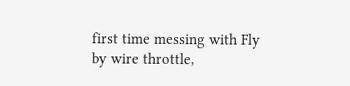first time messing with Fly by wire throttle,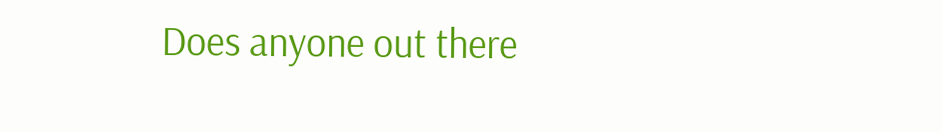Does anyone out there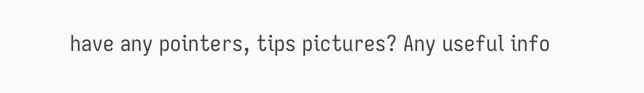have any pointers, tips pictures? Any useful info